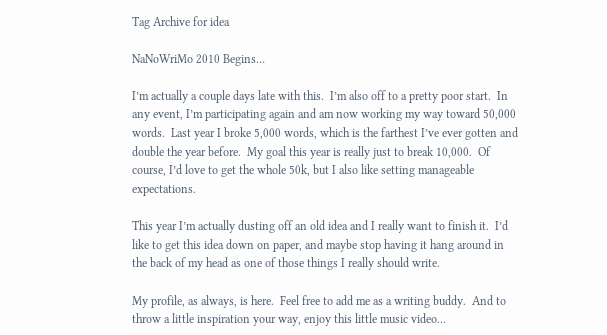Tag Archive for idea

NaNoWriMo 2010 Begins…

I’m actually a couple days late with this.  I’m also off to a pretty poor start.  In any event, I’m participating again and am now working my way toward 50,000 words.  Last year I broke 5,000 words, which is the farthest I’ve ever gotten and double the year before.  My goal this year is really just to break 10,000.  Of course, I’d love to get the whole 50k, but I also like setting manageable expectations.

This year I’m actually dusting off an old idea and I really want to finish it.  I’d like to get this idea down on paper, and maybe stop having it hang around in the back of my head as one of those things I really should write.

My profile, as always, is here.  Feel free to add me as a writing buddy.  And to throw a little inspiration your way, enjoy this little music video…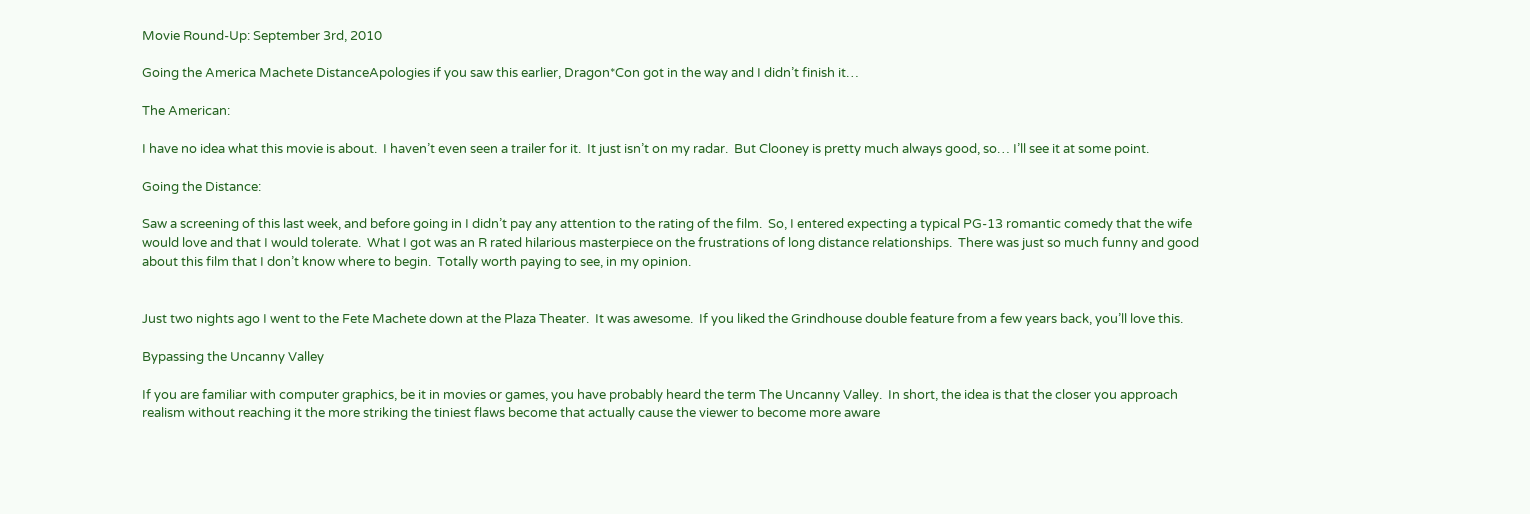Movie Round-Up: September 3rd, 2010

Going the America Machete DistanceApologies if you saw this earlier, Dragon*Con got in the way and I didn’t finish it…

The American:

I have no idea what this movie is about.  I haven’t even seen a trailer for it.  It just isn’t on my radar.  But Clooney is pretty much always good, so… I’ll see it at some point.

Going the Distance:

Saw a screening of this last week, and before going in I didn’t pay any attention to the rating of the film.  So, I entered expecting a typical PG-13 romantic comedy that the wife would love and that I would tolerate.  What I got was an R rated hilarious masterpiece on the frustrations of long distance relationships.  There was just so much funny and good about this film that I don’t know where to begin.  Totally worth paying to see, in my opinion.


Just two nights ago I went to the Fete Machete down at the Plaza Theater.  It was awesome.  If you liked the Grindhouse double feature from a few years back, you’ll love this.

Bypassing the Uncanny Valley

If you are familiar with computer graphics, be it in movies or games, you have probably heard the term The Uncanny Valley.  In short, the idea is that the closer you approach realism without reaching it the more striking the tiniest flaws become that actually cause the viewer to become more aware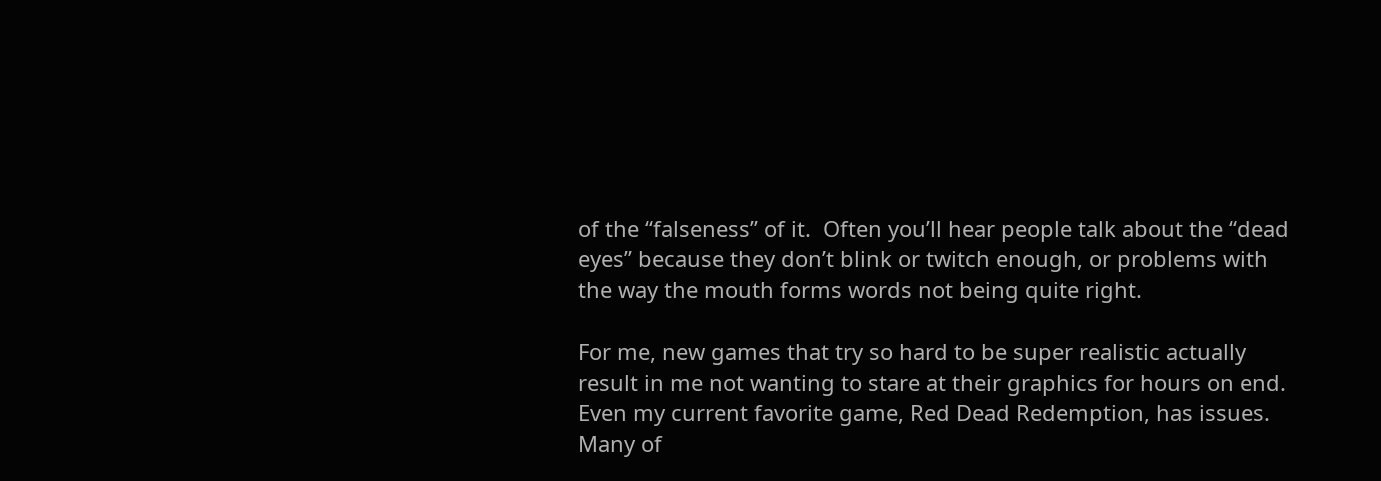of the “falseness” of it.  Often you’ll hear people talk about the “dead eyes” because they don’t blink or twitch enough, or problems with the way the mouth forms words not being quite right.

For me, new games that try so hard to be super realistic actually result in me not wanting to stare at their graphics for hours on end.  Even my current favorite game, Red Dead Redemption, has issues.  Many of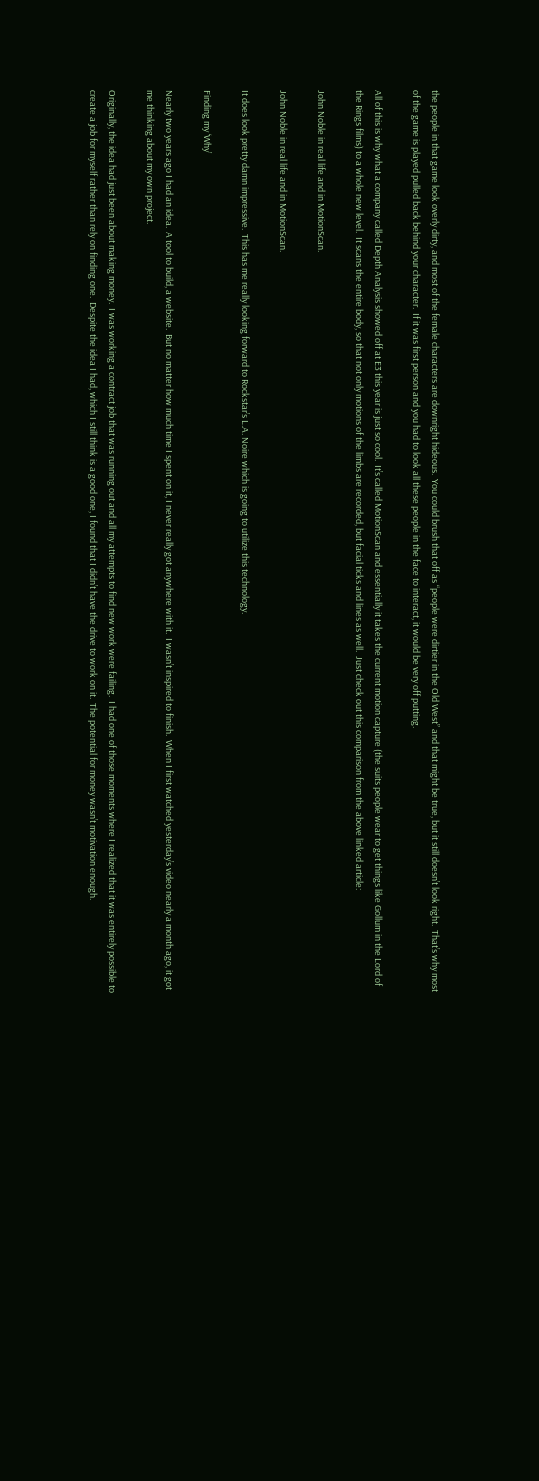the people in that game look overly dirty, and most of the female characters are downright hideous.  You could brush that off as “people were dirtier in the Old West” and that might be true, but it still doesn’t look right.  That’s why most of the game is played pulled back behind your character.  If it was first person and you had to look all these people in the face to interact, it would be very off putting.

All of this is why what a company called Depth Analysis showed off at E3 this year is just so cool.  It’s called MotionScan and essentially it takes the current motion capture (the suits people wear to get things like Gollum in the Lord of the Rings films) to a whole new level.  It scans the entire body, so that not only motions of the limbs are recorded, but facial ticks and lines as well.  Just check out this comparison from the above linked article:

John Noble in real life and in MotionScan.

John Noble in real life and in MotionScan.

It does look pretty damn impressive.  This has me really looking forward to Rockstar’s L.A. Noire which is going to utilize this technology.

Finding my ‘Why’

Nearly two years ago I had an idea.  A tool to build, a website.  But no matter how much time I spent on it, I never really got anywhere with it.  I wasn’t inspired to finish.  When I first watched yesterday’s video nearly a month ago, it got me thinking about my own project.

Originally, the idea had just been about making money.  I was working a contract job that was running out and all my attempts to find new work were failing.  I had one of those moments where I realized that it was entirely possible to create a job for myself rather than rely on finding one.  Despite the idea I had, which I still think is a good one, I found that I didn’t have the drive to work on it.  The potential for money wasn’t motivation enough.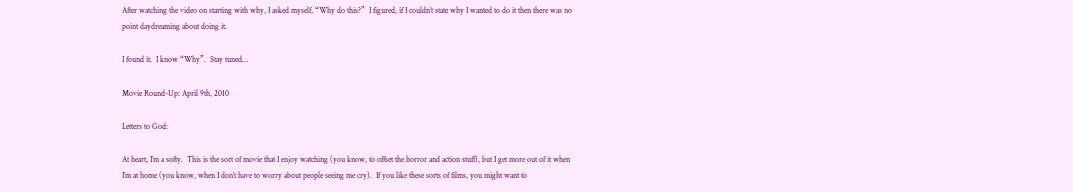After watching the video on starting with why, I asked myself, “Why do this?”  I figured, if I couldn’t state why I wanted to do it then there was no point daydreaming about doing it.

I found it.  I know “Why”.  Stay tuned…

Movie Round-Up: April 9th, 2010

Letters to God:

At heart, I’m a softy.  This is the sort of movie that I enjoy watching (you know, to offset the horror and action stuff), but I get more out of it when I’m at home (you know, when I don’t have to worry about people seeing me cry).  If you like these sorts of films, you might want to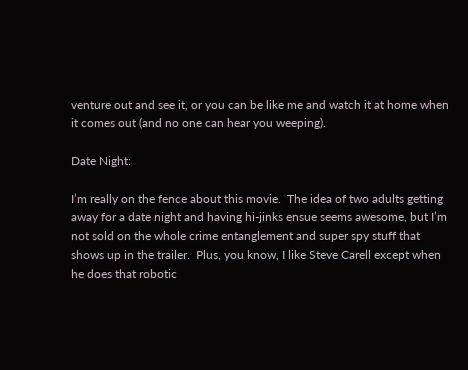venture out and see it, or you can be like me and watch it at home when it comes out (and no one can hear you weeping).

Date Night:

I’m really on the fence about this movie.  The idea of two adults getting away for a date night and having hi-jinks ensue seems awesome, but I’m not sold on the whole crime entanglement and super spy stuff that shows up in the trailer.  Plus, you know, I like Steve Carell except when he does that robotic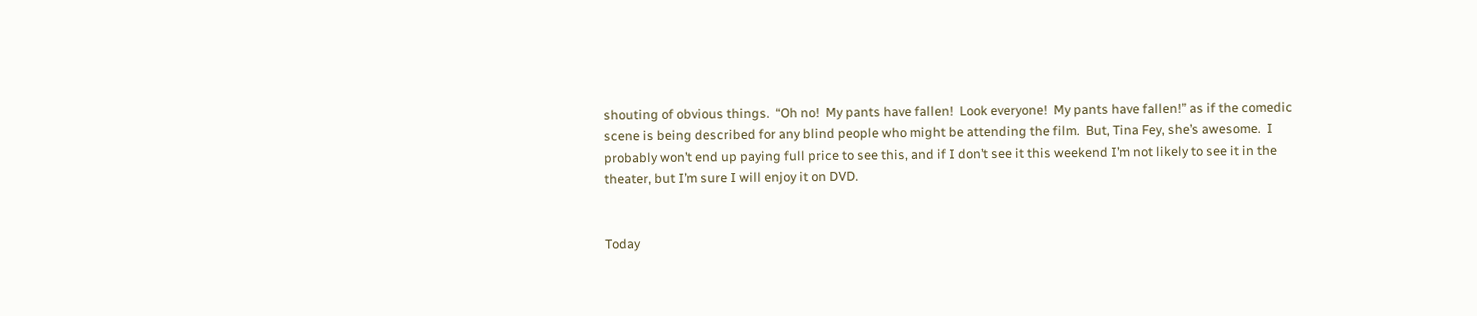shouting of obvious things.  “Oh no!  My pants have fallen!  Look everyone!  My pants have fallen!” as if the comedic scene is being described for any blind people who might be attending the film.  But, Tina Fey, she’s awesome.  I probably won’t end up paying full price to see this, and if I don’t see it this weekend I’m not likely to see it in the theater, but I’m sure I will enjoy it on DVD.


Today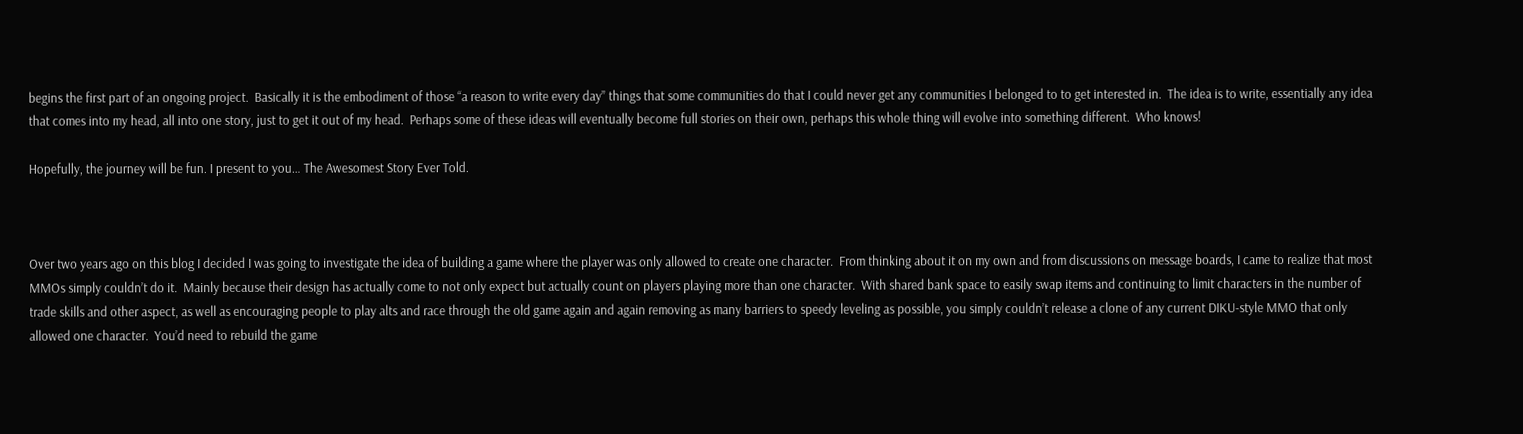begins the first part of an ongoing project.  Basically it is the embodiment of those “a reason to write every day” things that some communities do that I could never get any communities I belonged to to get interested in.  The idea is to write, essentially any idea that comes into my head, all into one story, just to get it out of my head.  Perhaps some of these ideas will eventually become full stories on their own, perhaps this whole thing will evolve into something different.  Who knows!

Hopefully, the journey will be fun. I present to you… The Awesomest Story Ever Told.



Over two years ago on this blog I decided I was going to investigate the idea of building a game where the player was only allowed to create one character.  From thinking about it on my own and from discussions on message boards, I came to realize that most MMOs simply couldn’t do it.  Mainly because their design has actually come to not only expect but actually count on players playing more than one character.  With shared bank space to easily swap items and continuing to limit characters in the number of trade skills and other aspect, as well as encouraging people to play alts and race through the old game again and again removing as many barriers to speedy leveling as possible, you simply couldn’t release a clone of any current DIKU-style MMO that only allowed one character.  You’d need to rebuild the game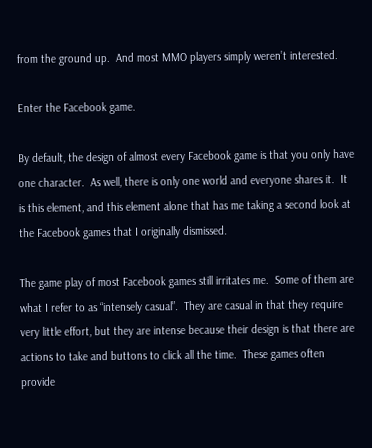from the ground up.  And most MMO players simply weren’t interested.

Enter the Facebook game.

By default, the design of almost every Facebook game is that you only have one character.  As well, there is only one world and everyone shares it.  It is this element, and this element alone that has me taking a second look at the Facebook games that I originally dismissed.

The game play of most Facebook games still irritates me.  Some of them are what I refer to as “intensely casual”.  They are casual in that they require very little effort, but they are intense because their design is that there are actions to take and buttons to click all the time.  These games often provide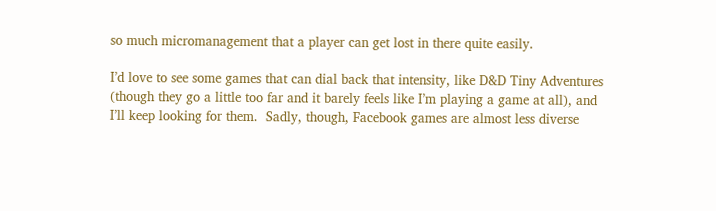so much micromanagement that a player can get lost in there quite easily.

I’d love to see some games that can dial back that intensity, like D&D Tiny Adventures (though they go a little too far and it barely feels like I’m playing a game at all), and I’ll keep looking for them.  Sadly, though, Facebook games are almost less diverse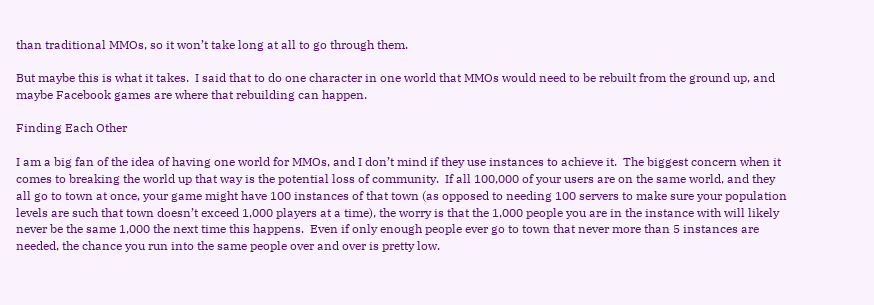than traditional MMOs, so it won’t take long at all to go through them.

But maybe this is what it takes.  I said that to do one character in one world that MMOs would need to be rebuilt from the ground up, and maybe Facebook games are where that rebuilding can happen.

Finding Each Other

I am a big fan of the idea of having one world for MMOs, and I don’t mind if they use instances to achieve it.  The biggest concern when it comes to breaking the world up that way is the potential loss of community.  If all 100,000 of your users are on the same world, and they all go to town at once, your game might have 100 instances of that town (as opposed to needing 100 servers to make sure your population levels are such that town doesn’t exceed 1,000 players at a time), the worry is that the 1,000 people you are in the instance with will likely never be the same 1,000 the next time this happens.  Even if only enough people ever go to town that never more than 5 instances are needed, the chance you run into the same people over and over is pretty low.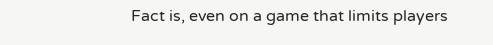Fact is, even on a game that limits players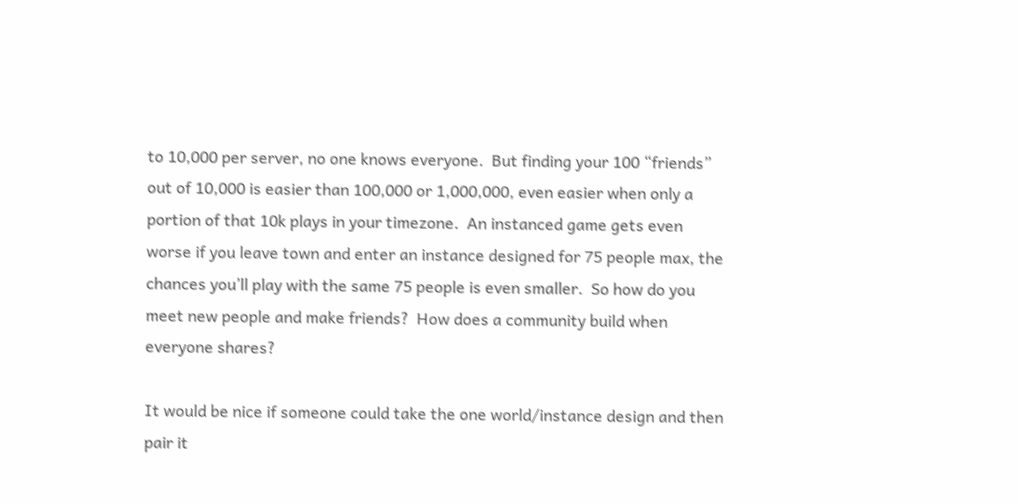to 10,000 per server, no one knows everyone.  But finding your 100 “friends” out of 10,000 is easier than 100,000 or 1,000,000, even easier when only a portion of that 10k plays in your timezone.  An instanced game gets even worse if you leave town and enter an instance designed for 75 people max, the chances you’ll play with the same 75 people is even smaller.  So how do you meet new people and make friends?  How does a community build when everyone shares?

It would be nice if someone could take the one world/instance design and then pair it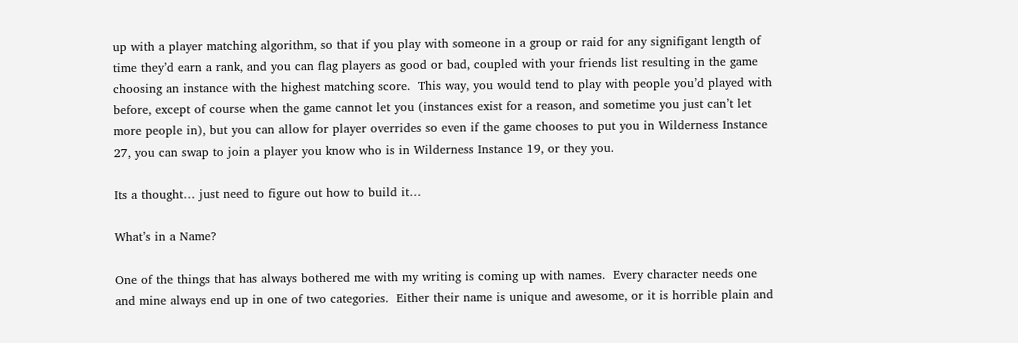up with a player matching algorithm, so that if you play with someone in a group or raid for any signifigant length of time they’d earn a rank, and you can flag players as good or bad, coupled with your friends list resulting in the game choosing an instance with the highest matching score.  This way, you would tend to play with people you’d played with before, except of course when the game cannot let you (instances exist for a reason, and sometime you just can’t let more people in), but you can allow for player overrides so even if the game chooses to put you in Wilderness Instance 27, you can swap to join a player you know who is in Wilderness Instance 19, or they you.

Its a thought… just need to figure out how to build it…

What’s in a Name?

One of the things that has always bothered me with my writing is coming up with names.  Every character needs one and mine always end up in one of two categories.  Either their name is unique and awesome, or it is horrible plain and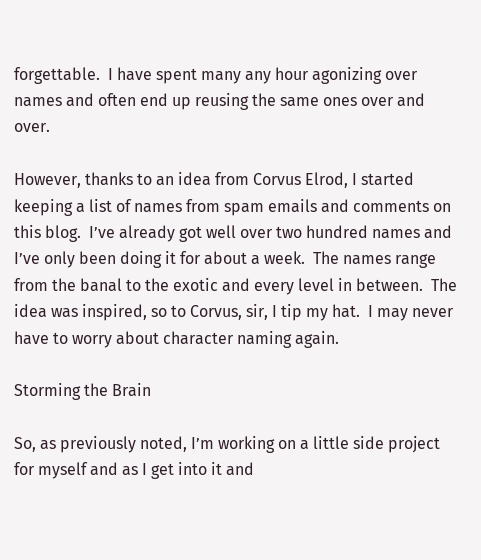forgettable.  I have spent many any hour agonizing over names and often end up reusing the same ones over and over.

However, thanks to an idea from Corvus Elrod, I started keeping a list of names from spam emails and comments on this blog.  I’ve already got well over two hundred names and I’ve only been doing it for about a week.  The names range from the banal to the exotic and every level in between.  The idea was inspired, so to Corvus, sir, I tip my hat.  I may never have to worry about character naming again.

Storming the Brain

So, as previously noted, I’m working on a little side project for myself and as I get into it and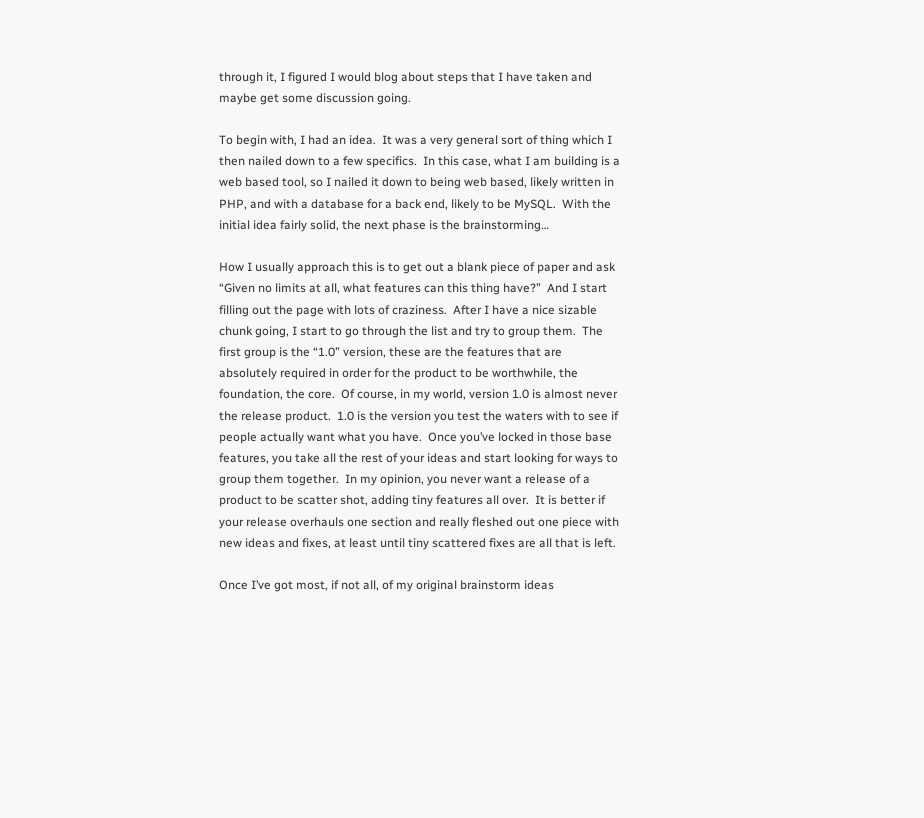through it, I figured I would blog about steps that I have taken and maybe get some discussion going.

To begin with, I had an idea.  It was a very general sort of thing which I then nailed down to a few specifics.  In this case, what I am building is a web based tool, so I nailed it down to being web based, likely written in PHP, and with a database for a back end, likely to be MySQL.  With the initial idea fairly solid, the next phase is the brainstorming…

How I usually approach this is to get out a blank piece of paper and ask “Given no limits at all, what features can this thing have?”  And I start filling out the page with lots of craziness.  After I have a nice sizable chunk going, I start to go through the list and try to group them.  The first group is the “1.0” version, these are the features that are absolutely required in order for the product to be worthwhile, the foundation, the core.  Of course, in my world, version 1.0 is almost never the release product.  1.0 is the version you test the waters with to see if people actually want what you have.  Once you’ve locked in those base features, you take all the rest of your ideas and start looking for ways to group them together.  In my opinion, you never want a release of a product to be scatter shot, adding tiny features all over.  It is better if your release overhauls one section and really fleshed out one piece with new ideas and fixes, at least until tiny scattered fixes are all that is left.

Once I’ve got most, if not all, of my original brainstorm ideas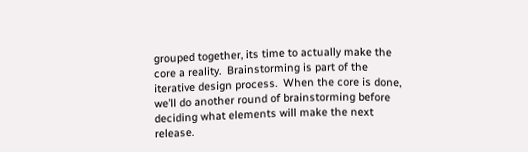grouped together, its time to actually make the core a reality.  Brainstorming is part of the iterative design process.  When the core is done, we’ll do another round of brainstorming before deciding what elements will make the next release.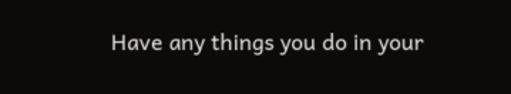Have any things you do in your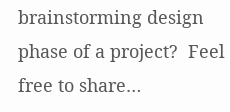brainstorming design phase of a project?  Feel free to share…